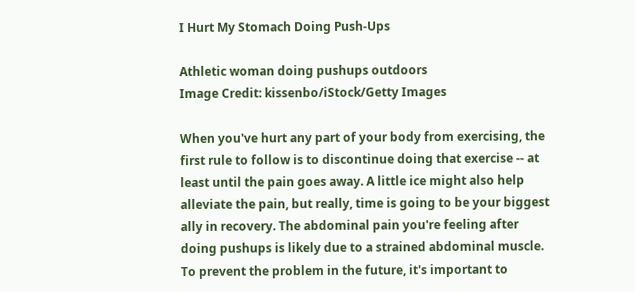I Hurt My Stomach Doing Push-Ups

Athletic woman doing pushups outdoors
Image Credit: kissenbo/iStock/Getty Images

When you've hurt any part of your body from exercising, the first rule to follow is to discontinue doing that exercise -- at least until the pain goes away. A little ice might also help alleviate the pain, but really, time is going to be your biggest ally in recovery. The abdominal pain you're feeling after doing pushups is likely due to a strained abdominal muscle. To prevent the problem in the future, it's important to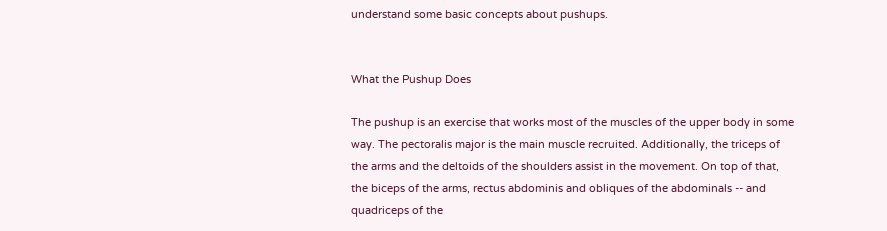understand some basic concepts about pushups.


What the Pushup Does

The pushup is an exercise that works most of the muscles of the upper body in some way. The pectoralis major is the main muscle recruited. Additionally, the triceps of the arms and the deltoids of the shoulders assist in the movement. On top of that, the biceps of the arms, rectus abdominis and obliques of the abdominals -- and quadriceps of the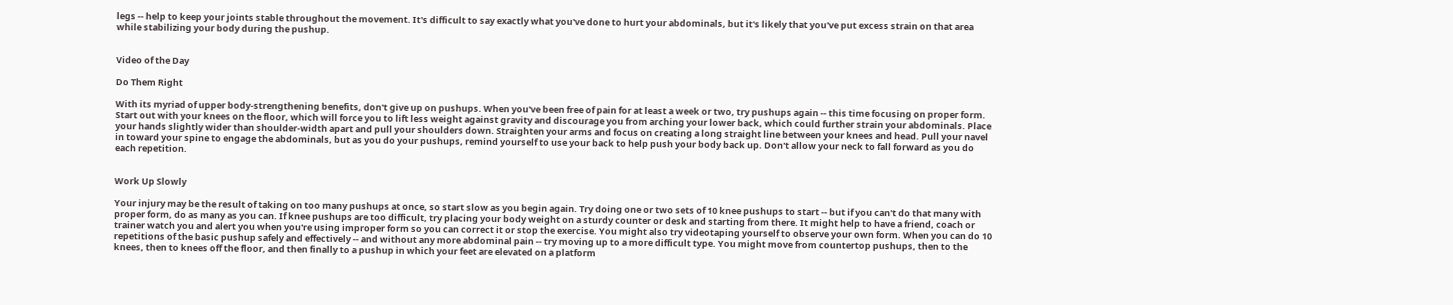legs -- help to keep your joints stable throughout the movement. It's difficult to say exactly what you've done to hurt your abdominals, but it's likely that you've put excess strain on that area while stabilizing your body during the pushup.


Video of the Day

Do Them Right

With its myriad of upper body-strengthening benefits, don't give up on pushups. When you've been free of pain for at least a week or two, try pushups again -- this time focusing on proper form. Start out with your knees on the floor, which will force you to lift less weight against gravity and discourage you from arching your lower back, which could further strain your abdominals. Place your hands slightly wider than shoulder-width apart and pull your shoulders down. Straighten your arms and focus on creating a long straight line between your knees and head. Pull your navel in toward your spine to engage the abdominals, but as you do your pushups, remind yourself to use your back to help push your body back up. Don't allow your neck to fall forward as you do each repetition.


Work Up Slowly

Your injury may be the result of taking on too many pushups at once, so start slow as you begin again. Try doing one or two sets of 10 knee pushups to start -- but if you can't do that many with proper form, do as many as you can. If knee pushups are too difficult, try placing your body weight on a sturdy counter or desk and starting from there. It might help to have a friend, coach or trainer watch you and alert you when you're using improper form so you can correct it or stop the exercise. You might also try videotaping yourself to observe your own form. When you can do 10 repetitions of the basic pushup safely and effectively -- and without any more abdominal pain -- try moving up to a more difficult type. You might move from countertop pushups, then to the knees, then to knees off the floor, and then finally to a pushup in which your feet are elevated on a platform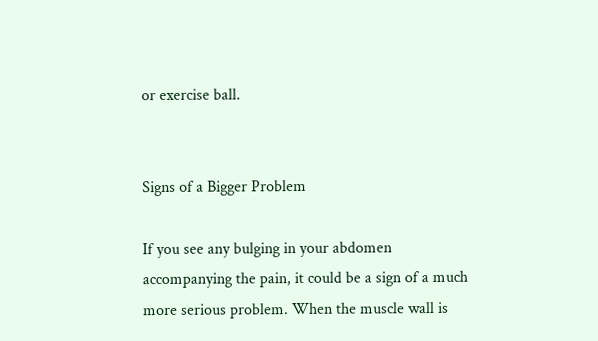or exercise ball.


Signs of a Bigger Problem

If you see any bulging in your abdomen accompanying the pain, it could be a sign of a much more serious problem. When the muscle wall is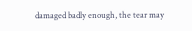damaged badly enough, the tear may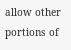allow other portions of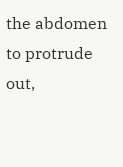the abdomen to protrude out,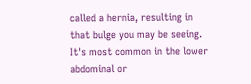called a hernia, resulting in that bulge you may be seeing. It's most common in the lower abdominal or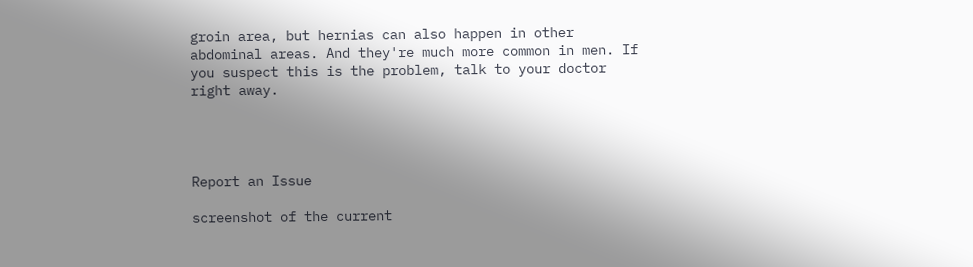groin area, but hernias can also happen in other abdominal areas. And they're much more common in men. If you suspect this is the problem, talk to your doctor right away.




Report an Issue

screenshot of the current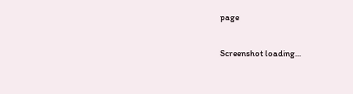page

Screenshot loading...